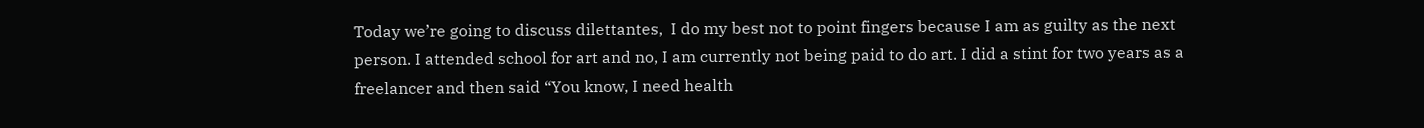Today we’re going to discuss dilettantes,  I do my best not to point fingers because I am as guilty as the next person. I attended school for art and no, I am currently not being paid to do art. I did a stint for two years as a freelancer and then said “You know, I need health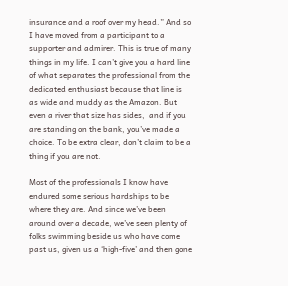insurance and a roof over my head.” And so I have moved from a participant to a supporter and admirer. This is true of many things in my life. I can’t give you a hard line of what separates the professional from the dedicated enthusiast because that line is as wide and muddy as the Amazon. But even a river that size has sides,  and if you are standing on the bank, you’ve made a choice. To be extra clear, don’t claim to be a thing if you are not.

Most of the professionals I know have endured some serious hardships to be where they are. And since we’ve been around over a decade, we’ve seen plenty of folks swimming beside us who have come past us, given us a ‘high-five’ and then gone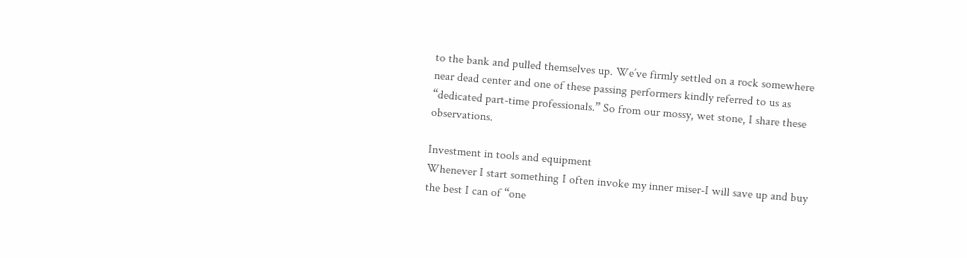to the bank and pulled themselves up. We’ve firmly settled on a rock somewhere near dead center and one of these passing performers kindly referred to us as “dedicated part-time professionals.” So from our mossy, wet stone, I share these observations.

Investment in tools and equipment
Whenever I start something I often invoke my inner miser-I will save up and buy the best I can of “one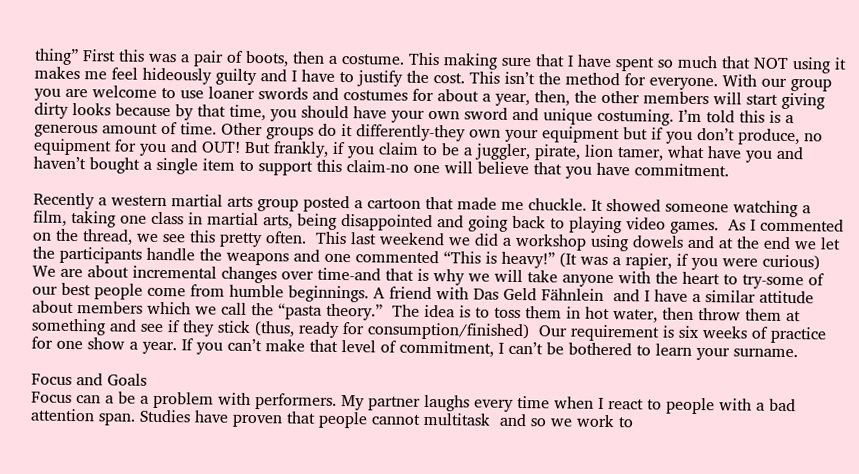thing” First this was a pair of boots, then a costume. This making sure that I have spent so much that NOT using it makes me feel hideously guilty and I have to justify the cost. This isn’t the method for everyone. With our group you are welcome to use loaner swords and costumes for about a year, then, the other members will start giving dirty looks because by that time, you should have your own sword and unique costuming. I’m told this is a generous amount of time. Other groups do it differently-they own your equipment but if you don’t produce, no equipment for you and OUT! But frankly, if you claim to be a juggler, pirate, lion tamer, what have you and haven’t bought a single item to support this claim-no one will believe that you have commitment.

Recently a western martial arts group posted a cartoon that made me chuckle. It showed someone watching a film, taking one class in martial arts, being disappointed and going back to playing video games.  As I commented on the thread, we see this pretty often.  This last weekend we did a workshop using dowels and at the end we let the participants handle the weapons and one commented “This is heavy!” (It was a rapier, if you were curious) We are about incremental changes over time-and that is why we will take anyone with the heart to try-some of our best people come from humble beginnings. A friend with Das Geld Fähnlein  and I have a similar attitude about members which we call the “pasta theory.”  The idea is to toss them in hot water, then throw them at something and see if they stick (thus, ready for consumption/finished)  Our requirement is six weeks of practice for one show a year. If you can’t make that level of commitment, I can’t be bothered to learn your surname.

Focus and Goals
Focus can a be a problem with performers. My partner laughs every time when I react to people with a bad attention span. Studies have proven that people cannot multitask  and so we work to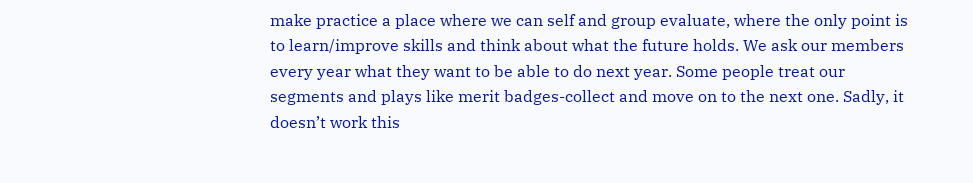make practice a place where we can self and group evaluate, where the only point is to learn/improve skills and think about what the future holds. We ask our members every year what they want to be able to do next year. Some people treat our segments and plays like merit badges-collect and move on to the next one. Sadly, it doesn’t work this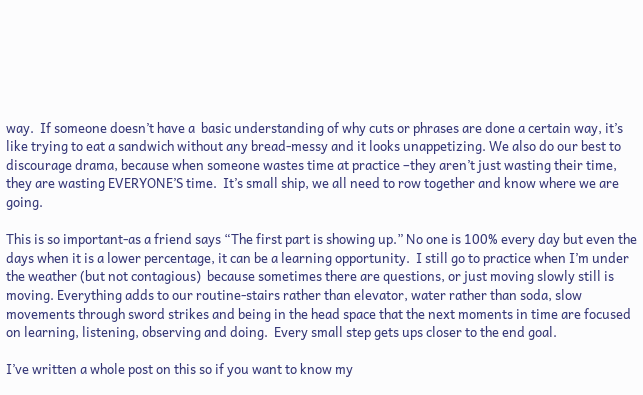way.  If someone doesn’t have a  basic understanding of why cuts or phrases are done a certain way, it’s like trying to eat a sandwich without any bread-messy and it looks unappetizing. We also do our best to discourage drama, because when someone wastes time at practice –they aren’t just wasting their time, they are wasting EVERYONE’S time.  It’s small ship, we all need to row together and know where we are going.

This is so important-as a friend says “The first part is showing up.” No one is 100% every day but even the days when it is a lower percentage, it can be a learning opportunity.  I still go to practice when I’m under the weather (but not contagious)  because sometimes there are questions, or just moving slowly still is moving. Everything adds to our routine-stairs rather than elevator, water rather than soda, slow movements through sword strikes and being in the head space that the next moments in time are focused on learning, listening, observing and doing.  Every small step gets ups closer to the end goal.

I’ve written a whole post on this so if you want to know my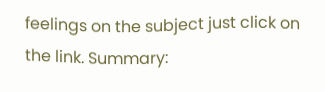feelings on the subject just click on the link. Summary: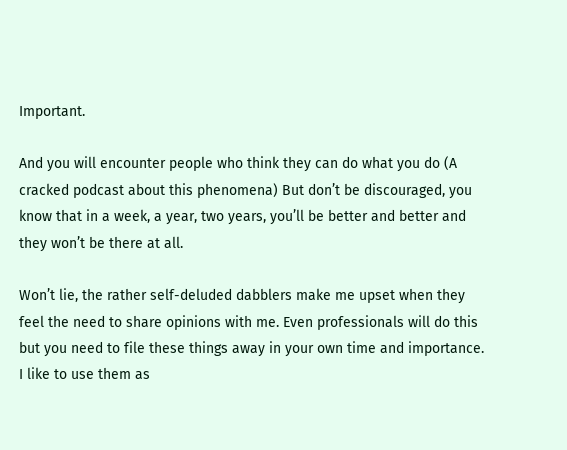Important.

And you will encounter people who think they can do what you do (A cracked podcast about this phenomena) But don’t be discouraged, you know that in a week, a year, two years, you’ll be better and better and they won’t be there at all.

Won’t lie, the rather self-deluded dabblers make me upset when they feel the need to share opinions with me. Even professionals will do this but you need to file these things away in your own time and importance. I like to use them as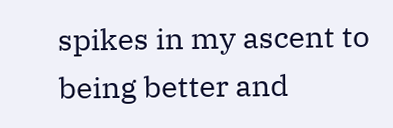spikes in my ascent to being better and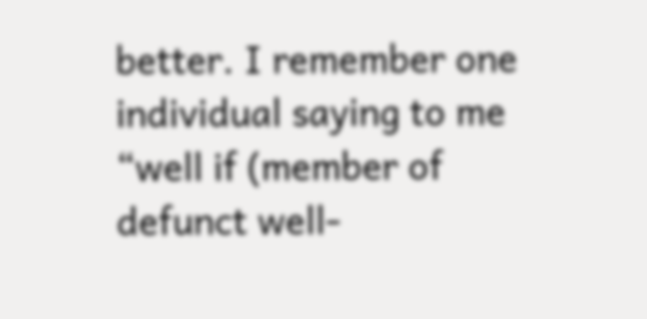better. I remember one individual saying to me “well if (member of defunct well-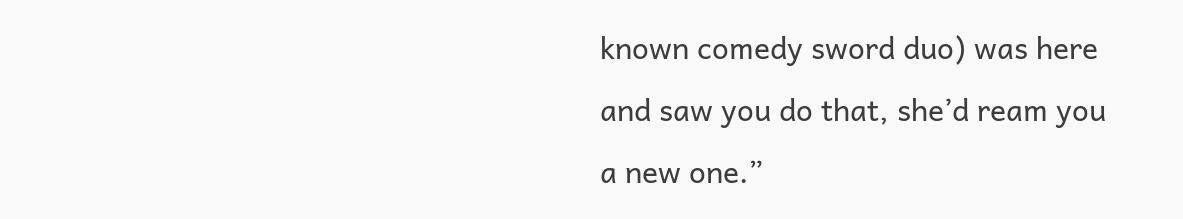known comedy sword duo) was here and saw you do that, she’d ream you a new one.”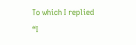To which I replied
“I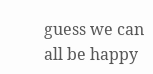guess we can all be happy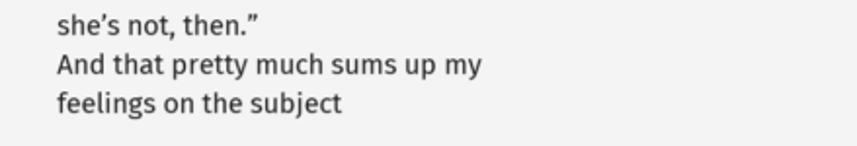she’s not, then.”
And that pretty much sums up my feelings on the subject